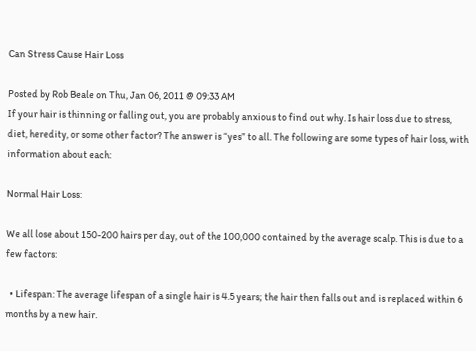Can Stress Cause Hair Loss

Posted by Rob Beale on Thu, Jan 06, 2011 @ 09:33 AM
If your hair is thinning or falling out, you are probably anxious to find out why. Is hair loss due to stress, diet, heredity, or some other factor? The answer is “yes” to all. The following are some types of hair loss, with information about each:

Normal Hair Loss:

We all lose about 150-200 hairs per day, out of the 100,000 contained by the average scalp. This is due to a few factors:

  • Lifespan: The average lifespan of a single hair is 4.5 years; the hair then falls out and is replaced within 6 months by a new hair.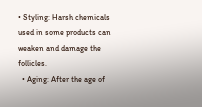• Styling: Harsh chemicals used in some products can weaken and damage the follicles.
  • Aging: After the age of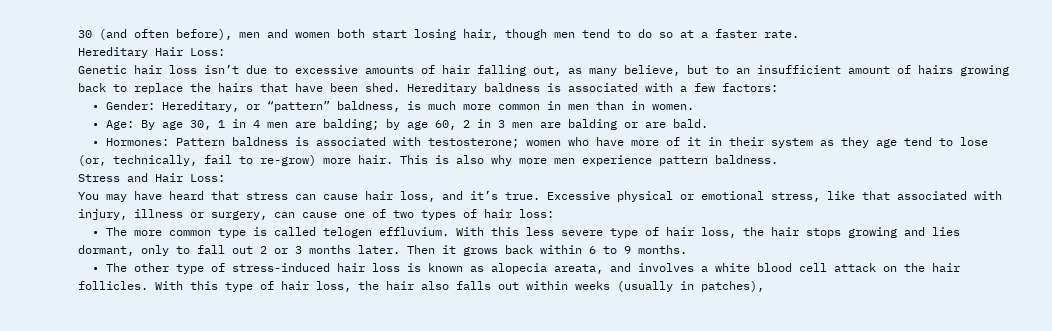30 (and often before), men and women both start losing hair, though men tend to do so at a faster rate.
Hereditary Hair Loss:
Genetic hair loss isn’t due to excessive amounts of hair falling out, as many believe, but to an insufficient amount of hairs growing back to replace the hairs that have been shed. Hereditary baldness is associated with a few factors:
  • Gender: Hereditary, or “pattern” baldness, is much more common in men than in women.
  • Age: By age 30, 1 in 4 men are balding; by age 60, 2 in 3 men are balding or are bald.
  • Hormones: Pattern baldness is associated with testosterone; women who have more of it in their system as they age tend to lose (or, technically, fail to re-grow) more hair. This is also why more men experience pattern baldness.
Stress and Hair Loss:
You may have heard that stress can cause hair loss, and it’s true. Excessive physical or emotional stress, like that associated with injury, illness or surgery, can cause one of two types of hair loss:
  • The more common type is called telogen effluvium. With this less severe type of hair loss, the hair stops growing and lies dormant, only to fall out 2 or 3 months later. Then it grows back within 6 to 9 months.
  • The other type of stress-induced hair loss is known as alopecia areata, and involves a white blood cell attack on the hair follicles. With this type of hair loss, the hair also falls out within weeks (usually in patches),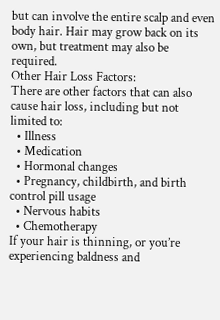but can involve the entire scalp and even body hair. Hair may grow back on its own, but treatment may also be required.
Other Hair Loss Factors:
There are other factors that can also cause hair loss, including but not limited to:
  • Illness
  • Medication
  • Hormonal changes
  • Pregnancy, childbirth, and birth control pill usage
  • Nervous habits
  • Chemotherapy
If your hair is thinning, or you’re experiencing baldness and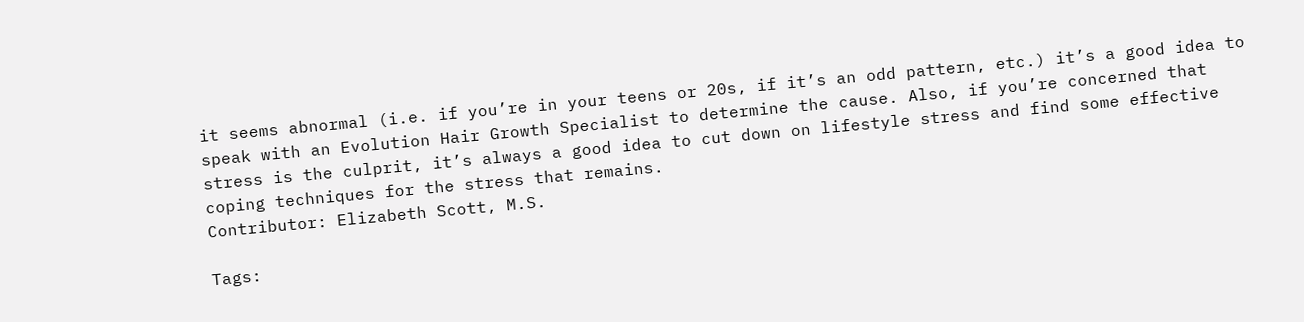it seems abnormal (i.e. if you’re in your teens or 20s, if it’s an odd pattern, etc.) it’s a good idea to speak with an Evolution Hair Growth Specialist to determine the cause. Also, if you’re concerned that stress is the culprit, it’s always a good idea to cut down on lifestyle stress and find some effective coping techniques for the stress that remains.
Contributor: Elizabeth Scott, M.S.

Tags: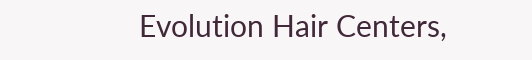Evolution Hair Centers,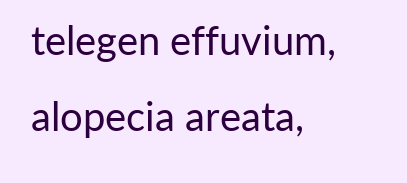telegen effuvium, alopecia areata,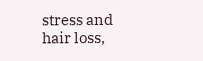stress and hair loss,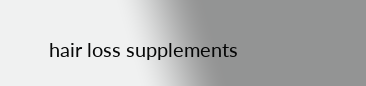hair loss supplements